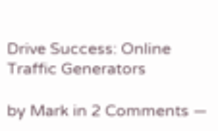Drive Success: Online Traffic Generators

by Mark in 2 Comments —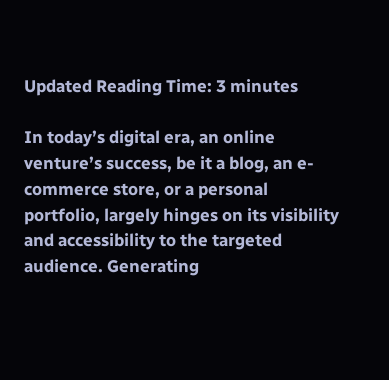Updated Reading Time: 3 minutes

In today’s digital era, an online venture’s success, be it a blog, an e-commerce store, or a personal portfolio, largely hinges on its visibility and accessibility to the targeted audience. Generating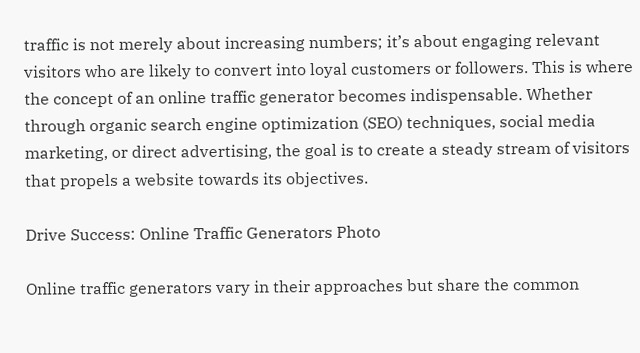traffic is not merely about increasing numbers; it’s about engaging relevant visitors who are likely to convert into loyal customers or followers. This is where the concept of an online traffic generator becomes indispensable. Whether through organic search engine optimization (SEO) techniques, social media marketing, or direct advertising, the goal is to create a steady stream of visitors that propels a website towards its objectives.

Drive Success: Online Traffic Generators Photo

Online traffic generators vary in their approaches but share the common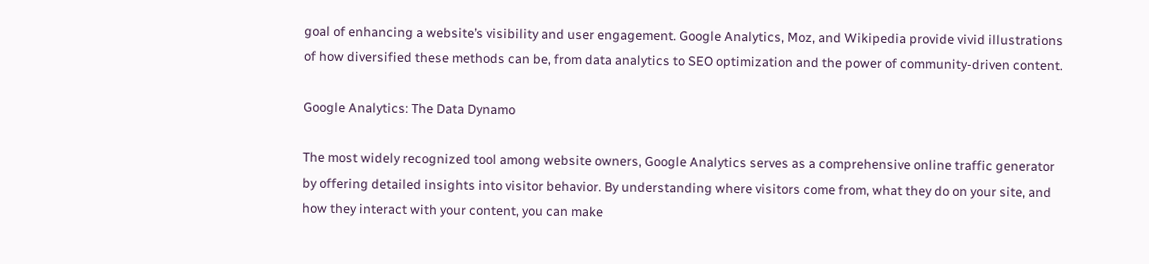goal of enhancing a website’s visibility and user engagement. Google Analytics, Moz, and Wikipedia provide vivid illustrations of how diversified these methods can be, from data analytics to SEO optimization and the power of community-driven content.

Google Analytics: The Data Dynamo

The most widely recognized tool among website owners, Google Analytics serves as a comprehensive online traffic generator by offering detailed insights into visitor behavior. By understanding where visitors come from, what they do on your site, and how they interact with your content, you can make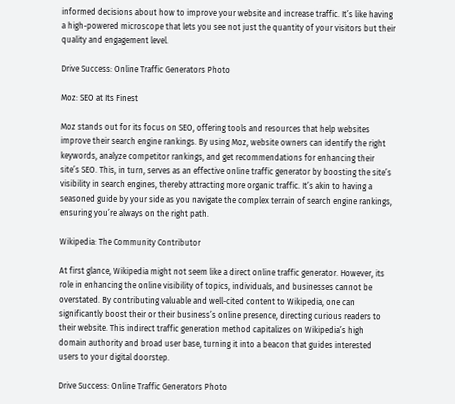informed decisions about how to improve your website and increase traffic. It’s like having a high-powered microscope that lets you see not just the quantity of your visitors but their quality and engagement level.

Drive Success: Online Traffic Generators Photo

Moz: SEO at Its Finest

Moz stands out for its focus on SEO, offering tools and resources that help websites improve their search engine rankings. By using Moz, website owners can identify the right keywords, analyze competitor rankings, and get recommendations for enhancing their site’s SEO. This, in turn, serves as an effective online traffic generator by boosting the site’s visibility in search engines, thereby attracting more organic traffic. It’s akin to having a seasoned guide by your side as you navigate the complex terrain of search engine rankings, ensuring you’re always on the right path.

Wikipedia: The Community Contributor

At first glance, Wikipedia might not seem like a direct online traffic generator. However, its role in enhancing the online visibility of topics, individuals, and businesses cannot be overstated. By contributing valuable and well-cited content to Wikipedia, one can significantly boost their or their business’s online presence, directing curious readers to their website. This indirect traffic generation method capitalizes on Wikipedia’s high domain authority and broad user base, turning it into a beacon that guides interested users to your digital doorstep.

Drive Success: Online Traffic Generators Photo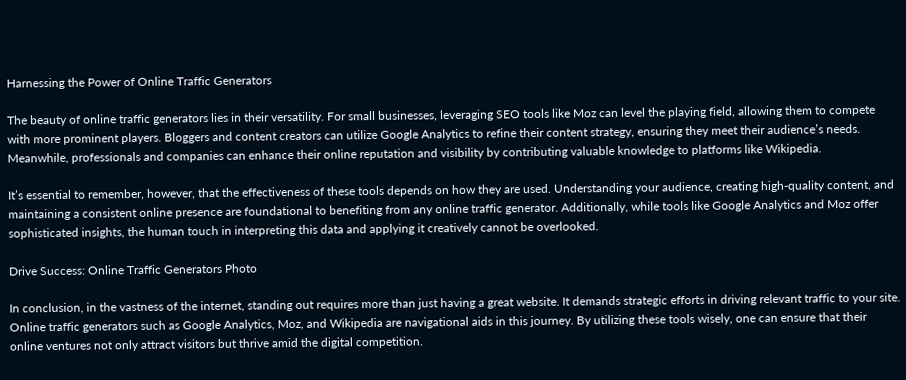Harnessing the Power of Online Traffic Generators

The beauty of online traffic generators lies in their versatility. For small businesses, leveraging SEO tools like Moz can level the playing field, allowing them to compete with more prominent players. Bloggers and content creators can utilize Google Analytics to refine their content strategy, ensuring they meet their audience’s needs. Meanwhile, professionals and companies can enhance their online reputation and visibility by contributing valuable knowledge to platforms like Wikipedia.

It’s essential to remember, however, that the effectiveness of these tools depends on how they are used. Understanding your audience, creating high-quality content, and maintaining a consistent online presence are foundational to benefiting from any online traffic generator. Additionally, while tools like Google Analytics and Moz offer sophisticated insights, the human touch in interpreting this data and applying it creatively cannot be overlooked.

Drive Success: Online Traffic Generators Photo

In conclusion, in the vastness of the internet, standing out requires more than just having a great website. It demands strategic efforts in driving relevant traffic to your site. Online traffic generators such as Google Analytics, Moz, and Wikipedia are navigational aids in this journey. By utilizing these tools wisely, one can ensure that their online ventures not only attract visitors but thrive amid the digital competition.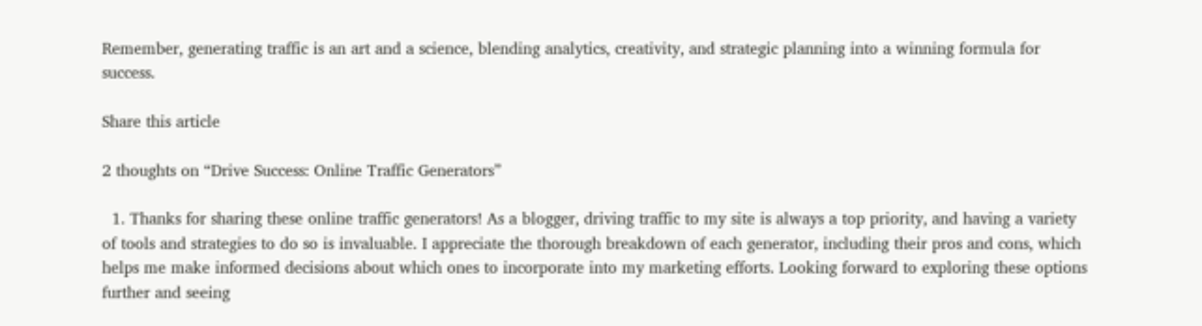Remember, generating traffic is an art and a science, blending analytics, creativity, and strategic planning into a winning formula for success.

Share this article

2 thoughts on “Drive Success: Online Traffic Generators”

  1. Thanks for sharing these online traffic generators! As a blogger, driving traffic to my site is always a top priority, and having a variety of tools and strategies to do so is invaluable. I appreciate the thorough breakdown of each generator, including their pros and cons, which helps me make informed decisions about which ones to incorporate into my marketing efforts. Looking forward to exploring these options further and seeing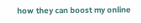how they can boost my online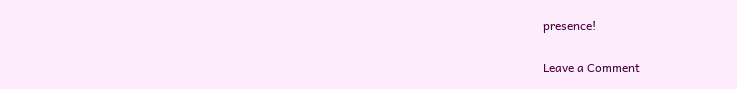presence!


Leave a Comment